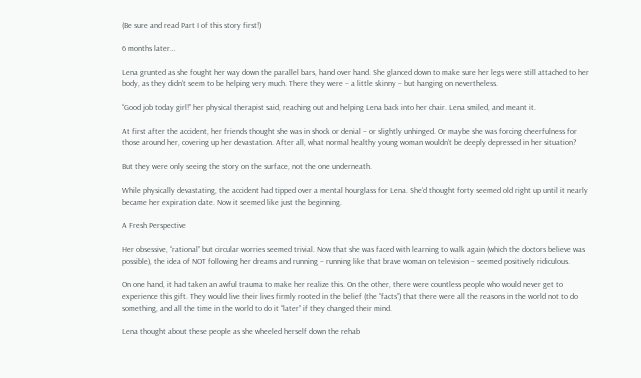(Be sure and read Part I of this story first!)

6 months later…

Lena grunted as she fought her way down the parallel bars, hand over hand. She glanced down to make sure her legs were still attached to her body, as they didn’t seem to be helping very much. There they were – a little skinny – but hanging on nevertheless.

“Good job today girl!” her physical therapist said, reaching out and helping Lena back into her chair. Lena smiled, and meant it.

At first after the accident, her friends thought she was in shock or denial – or slightly unhinged. Or maybe she was forcing cheerfulness for those around her, covering up her devastation. After all, what normal healthy young woman wouldn’t be deeply depressed in her situation?

But they were only seeing the story on the surface, not the one underneath.

While physically devastating, the accident had tipped over a mental hourglass for Lena. She’d thought forty seemed old right up until it nearly became her expiration date. Now it seemed like just the beginning.

A Fresh Perspective

Her obsessive, “rational” but circular worries seemed trivial. Now that she was faced with learning to walk again (which the doctors believe was possible), the idea of NOT following her dreams and running – running like that brave woman on television – seemed positively ridiculous.

On one hand, it had taken an awful trauma to make her realize this. On the other, there were countless people who would never get to experience this gift. They would live their lives firmly rooted in the belief (the “facts”) that there were all the reasons in the world not to do something, and all the time in the world to do it “later” if they changed their mind.

Lena thought about these people as she wheeled herself down the rehab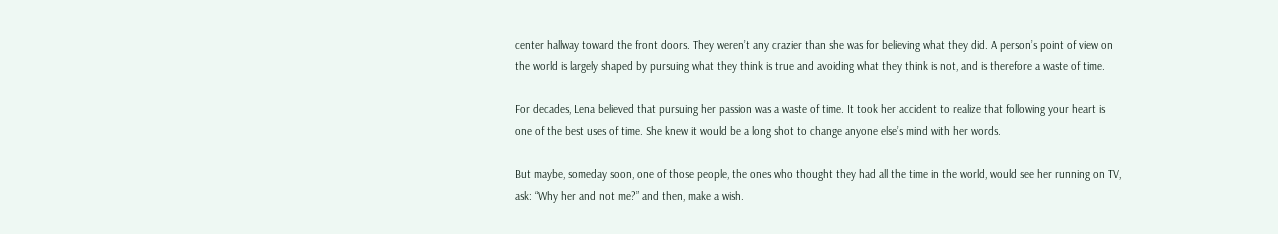center hallway toward the front doors. They weren’t any crazier than she was for believing what they did. A person’s point of view on the world is largely shaped by pursuing what they think is true and avoiding what they think is not, and is therefore a waste of time.

For decades, Lena believed that pursuing her passion was a waste of time. It took her accident to realize that following your heart is one of the best uses of time. She knew it would be a long shot to change anyone else’s mind with her words.

But maybe, someday soon, one of those people, the ones who thought they had all the time in the world, would see her running on TV, ask: “Why her and not me?” and then, make a wish.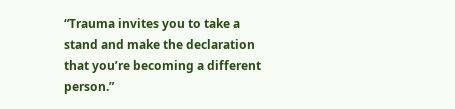“Trauma invites you to take a stand and make the declaration that you’re becoming a different person.”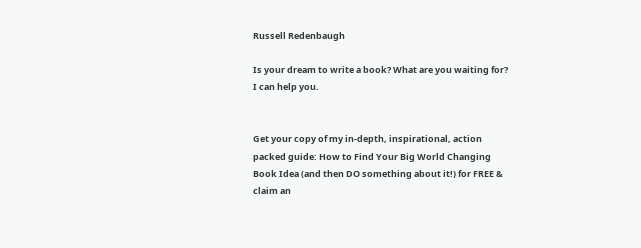Russell Redenbaugh

Is your dream to write a book? What are you waiting for? I can help you.


Get your copy of my in-depth, inspirational, action packed guide: How to Find Your Big World Changing Book Idea (and then DO something about it!) for FREE & claim an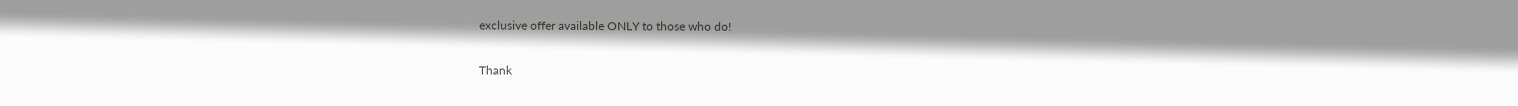exclusive offer available ONLY to those who do!

Thank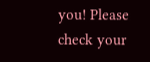you! Please check your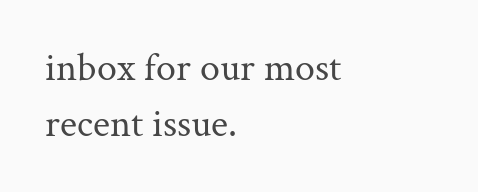inbox for our most recent issue.